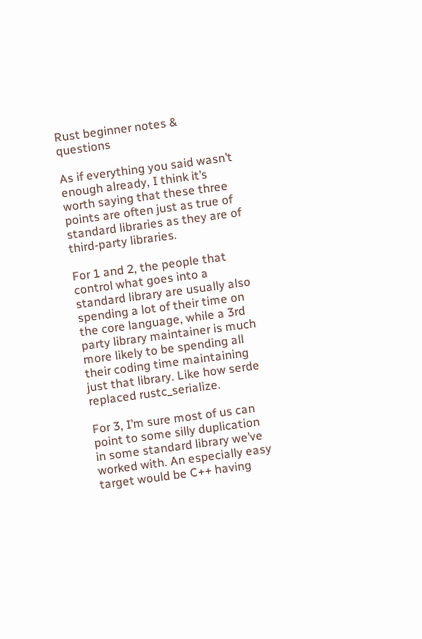Rust beginner notes & questions

As if everything you said wasn’t enough already, I think it’s worth saying that these three points are often just as true of standard libraries as they are of third-party libraries.

For 1 and 2, the people that control what goes into a standard library are usually also spending a lot of their time on the core language, while a 3rd party library maintainer is much more likely to be spending all their coding time maintaining just that library. Like how serde replaced rustc_serialize.

For 3, I’m sure most of us can point to some silly duplication in some standard library we’ve worked with. An especially easy target would be C++ having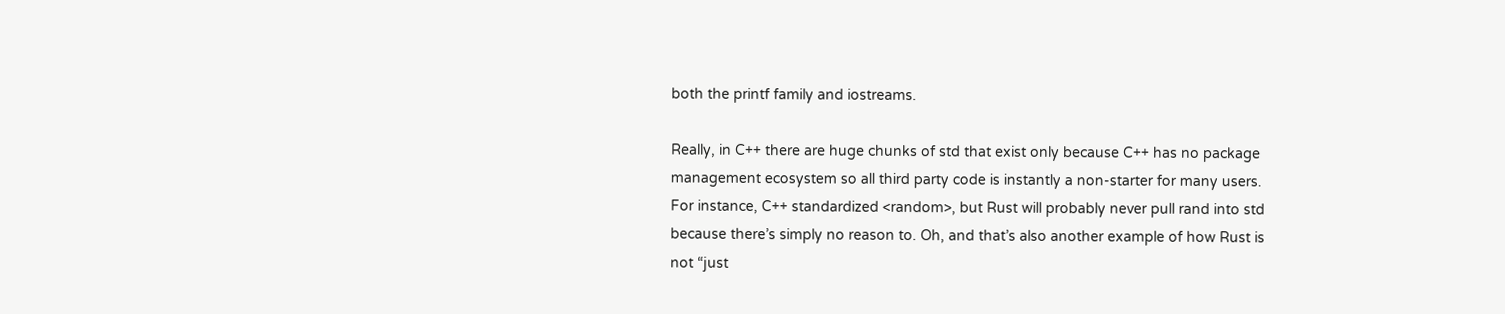both the printf family and iostreams.

Really, in C++ there are huge chunks of std that exist only because C++ has no package management ecosystem so all third party code is instantly a non-starter for many users. For instance, C++ standardized <random>, but Rust will probably never pull rand into std because there’s simply no reason to. Oh, and that’s also another example of how Rust is not “just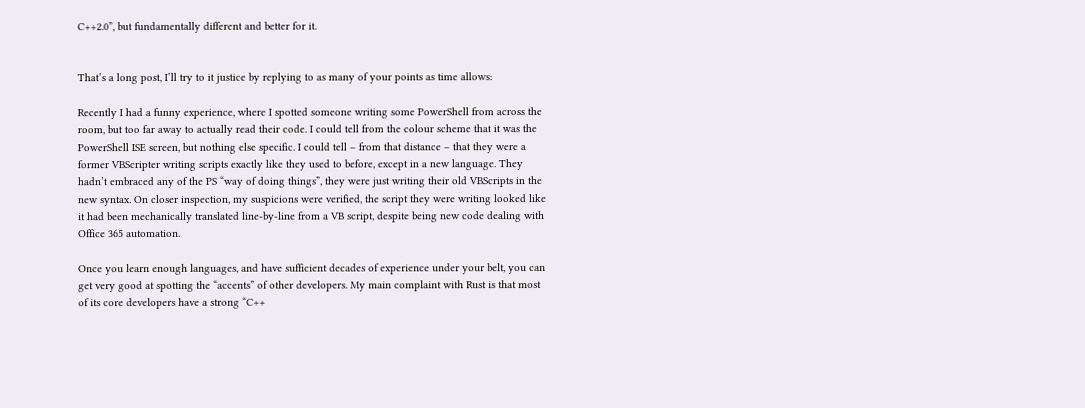C++2.0”, but fundamentally different and better for it.


That’s a long post, I’ll try to it justice by replying to as many of your points as time allows:

Recently I had a funny experience, where I spotted someone writing some PowerShell from across the room, but too far away to actually read their code. I could tell from the colour scheme that it was the PowerShell ISE screen, but nothing else specific. I could tell – from that distance – that they were a former VBScripter writing scripts exactly like they used to before, except in a new language. They hadn’t embraced any of the PS “way of doing things”, they were just writing their old VBScripts in the new syntax. On closer inspection, my suspicions were verified, the script they were writing looked like it had been mechanically translated line-by-line from a VB script, despite being new code dealing with Office 365 automation.

Once you learn enough languages, and have sufficient decades of experience under your belt, you can get very good at spotting the “accents” of other developers. My main complaint with Rust is that most of its core developers have a strong “C++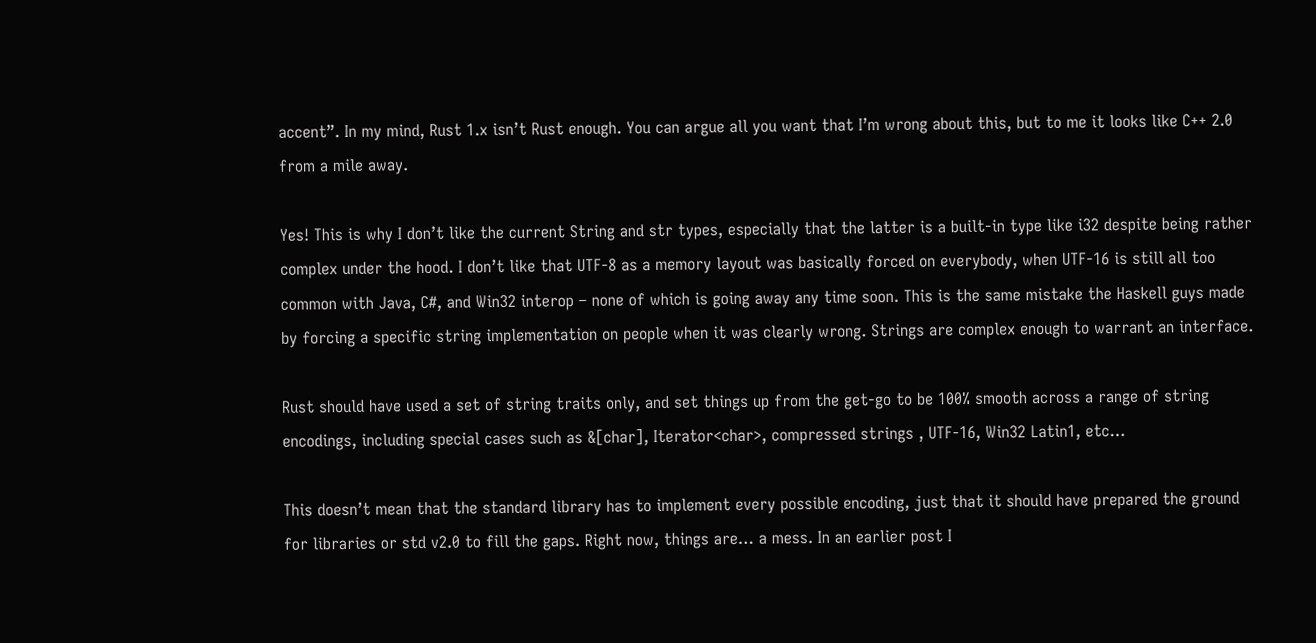accent”. In my mind, Rust 1.x isn’t Rust enough. You can argue all you want that I’m wrong about this, but to me it looks like C++ 2.0 from a mile away.

Yes! This is why I don’t like the current String and str types, especially that the latter is a built-in type like i32 despite being rather complex under the hood. I don’t like that UTF-8 as a memory layout was basically forced on everybody, when UTF-16 is still all too common with Java, C#, and Win32 interop – none of which is going away any time soon. This is the same mistake the Haskell guys made by forcing a specific string implementation on people when it was clearly wrong. Strings are complex enough to warrant an interface.

Rust should have used a set of string traits only, and set things up from the get-go to be 100% smooth across a range of string encodings, including special cases such as &[char], Iterator<char>, compressed strings , UTF-16, Win32 Latin1, etc…

This doesn’t mean that the standard library has to implement every possible encoding, just that it should have prepared the ground for libraries or std v2.0 to fill the gaps. Right now, things are… a mess. In an earlier post I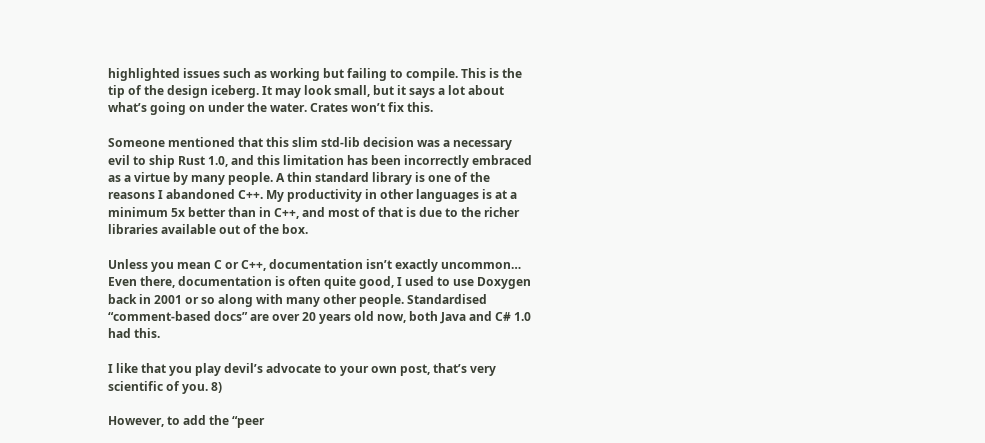highlighted issues such as working but failing to compile. This is the tip of the design iceberg. It may look small, but it says a lot about what’s going on under the water. Crates won’t fix this.

Someone mentioned that this slim std-lib decision was a necessary evil to ship Rust 1.0, and this limitation has been incorrectly embraced as a virtue by many people. A thin standard library is one of the reasons I abandoned C++. My productivity in other languages is at a minimum 5x better than in C++, and most of that is due to the richer libraries available out of the box.

Unless you mean C or C++, documentation isn’t exactly uncommon… Even there, documentation is often quite good, I used to use Doxygen back in 2001 or so along with many other people. Standardised “comment-based docs” are over 20 years old now, both Java and C# 1.0 had this.

I like that you play devil’s advocate to your own post, that’s very scientific of you. 8)

However, to add the “peer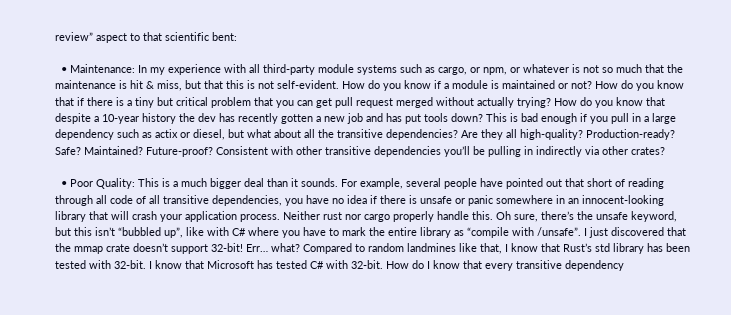review” aspect to that scientific bent:

  • Maintenance: In my experience with all third-party module systems such as cargo, or npm, or whatever is not so much that the maintenance is hit & miss, but that this is not self-evident. How do you know if a module is maintained or not? How do you know that if there is a tiny but critical problem that you can get pull request merged without actually trying? How do you know that despite a 10-year history the dev has recently gotten a new job and has put tools down? This is bad enough if you pull in a large dependency such as actix or diesel, but what about all the transitive dependencies? Are they all high-quality? Production-ready? Safe? Maintained? Future-proof? Consistent with other transitive dependencies you’ll be pulling in indirectly via other crates?

  • Poor Quality: This is a much bigger deal than it sounds. For example, several people have pointed out that short of reading through all code of all transitive dependencies, you have no idea if there is unsafe or panic somewhere in an innocent-looking library that will crash your application process. Neither rust nor cargo properly handle this. Oh sure, there’s the unsafe keyword, but this isn’t “bubbled up”, like with C# where you have to mark the entire library as “compile with /unsafe”. I just discovered that the mmap crate doesn’t support 32-bit! Err… what? Compared to random landmines like that, I know that Rust’s std library has been tested with 32-bit. I know that Microsoft has tested C# with 32-bit. How do I know that every transitive dependency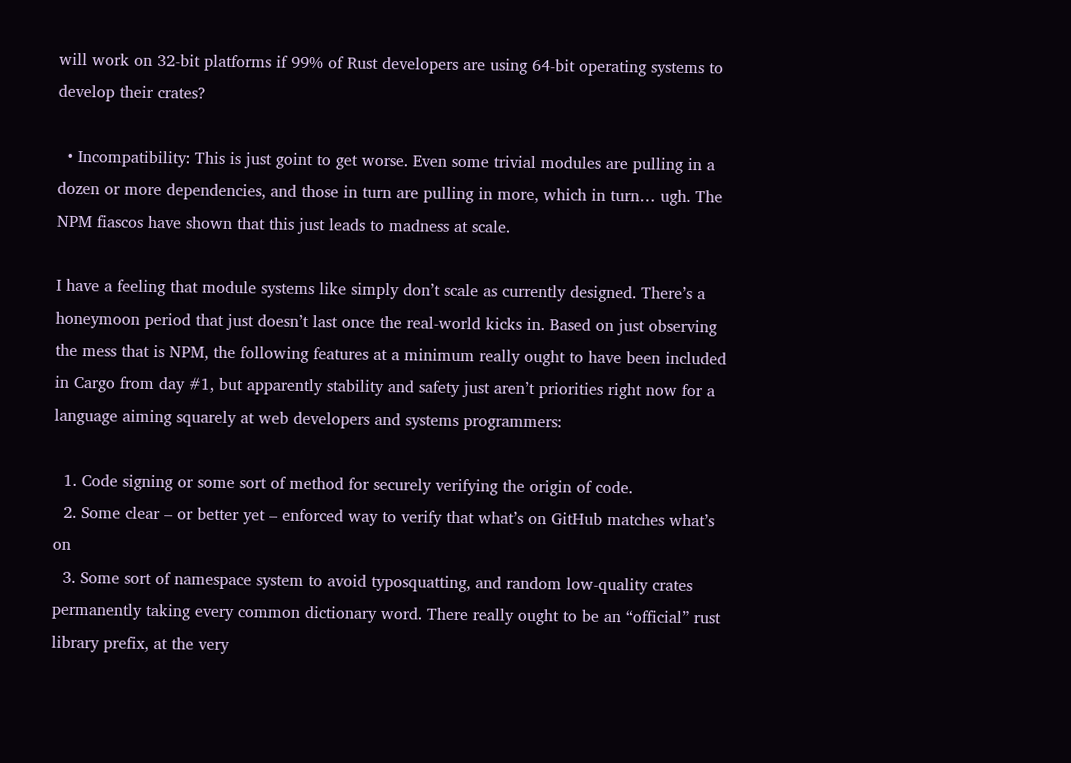will work on 32-bit platforms if 99% of Rust developers are using 64-bit operating systems to develop their crates?

  • Incompatibility: This is just goint to get worse. Even some trivial modules are pulling in a dozen or more dependencies, and those in turn are pulling in more, which in turn… ugh. The NPM fiascos have shown that this just leads to madness at scale.

I have a feeling that module systems like simply don’t scale as currently designed. There’s a honeymoon period that just doesn’t last once the real-world kicks in. Based on just observing the mess that is NPM, the following features at a minimum really ought to have been included in Cargo from day #1, but apparently stability and safety just aren’t priorities right now for a language aiming squarely at web developers and systems programmers:

  1. Code signing or some sort of method for securely verifying the origin of code.
  2. Some clear – or better yet – enforced way to verify that what’s on GitHub matches what’s on
  3. Some sort of namespace system to avoid typosquatting, and random low-quality crates permanently taking every common dictionary word. There really ought to be an “official” rust library prefix, at the very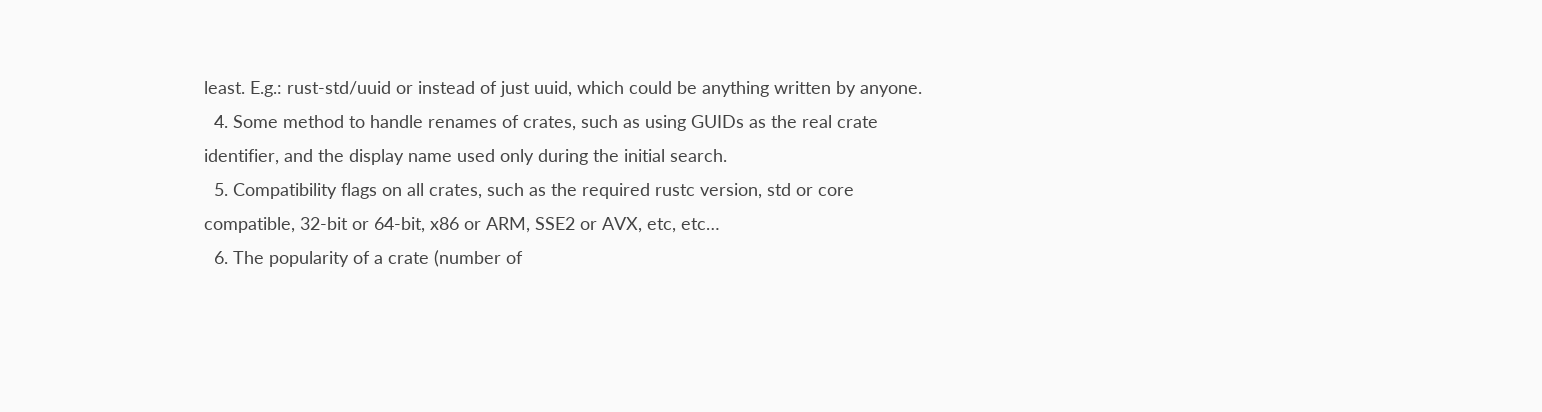least. E.g.: rust-std/uuid or instead of just uuid, which could be anything written by anyone.
  4. Some method to handle renames of crates, such as using GUIDs as the real crate identifier, and the display name used only during the initial search.
  5. Compatibility flags on all crates, such as the required rustc version, std or core compatible, 32-bit or 64-bit, x86 or ARM, SSE2 or AVX, etc, etc…
  6. The popularity of a crate (number of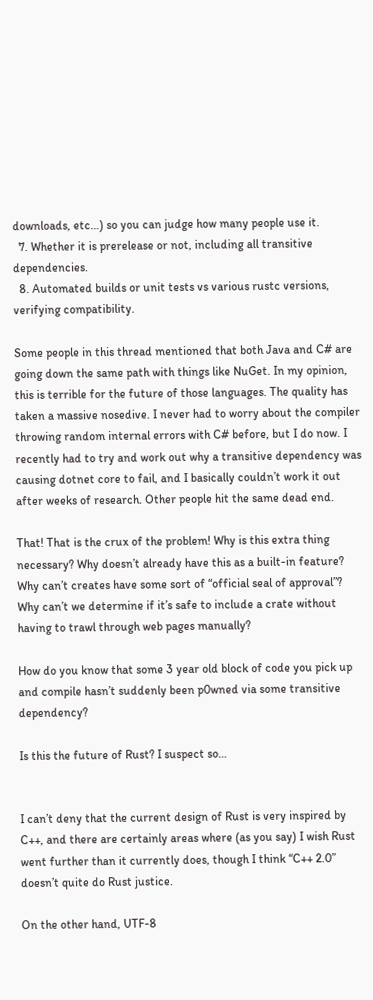downloads, etc…) so you can judge how many people use it.
  7. Whether it is prerelease or not, including all transitive dependencies.
  8. Automated builds or unit tests vs various rustc versions, verifying compatibility.

Some people in this thread mentioned that both Java and C# are going down the same path with things like NuGet. In my opinion, this is terrible for the future of those languages. The quality has taken a massive nosedive. I never had to worry about the compiler throwing random internal errors with C# before, but I do now. I recently had to try and work out why a transitive dependency was causing dotnet core to fail, and I basically couldn’t work it out after weeks of research. Other people hit the same dead end.

That! That is the crux of the problem! Why is this extra thing necessary? Why doesn’t already have this as a built-in feature? Why can’t creates have some sort of “official seal of approval”? Why can’t we determine if it’s safe to include a crate without having to trawl through web pages manually?

How do you know that some 3 year old block of code you pick up and compile hasn’t suddenly been p0wned via some transitive dependency?

Is this the future of Rust? I suspect so…


I can’t deny that the current design of Rust is very inspired by C++, and there are certainly areas where (as you say) I wish Rust went further than it currently does, though I think “C++ 2.0” doesn’t quite do Rust justice.

On the other hand, UTF-8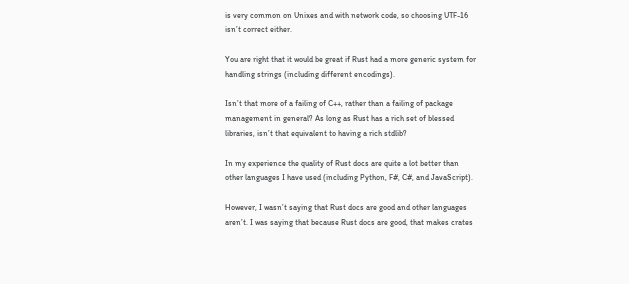is very common on Unixes and with network code, so choosing UTF-16 isn’t correct either.

You are right that it would be great if Rust had a more generic system for handling strings (including different encodings).

Isn’t that more of a failing of C++, rather than a failing of package management in general? As long as Rust has a rich set of blessed libraries, isn’t that equivalent to having a rich stdlib?

In my experience the quality of Rust docs are quite a lot better than other languages I have used (including Python, F#, C#, and JavaScript).

However, I wasn’t saying that Rust docs are good and other languages aren’t. I was saying that because Rust docs are good, that makes crates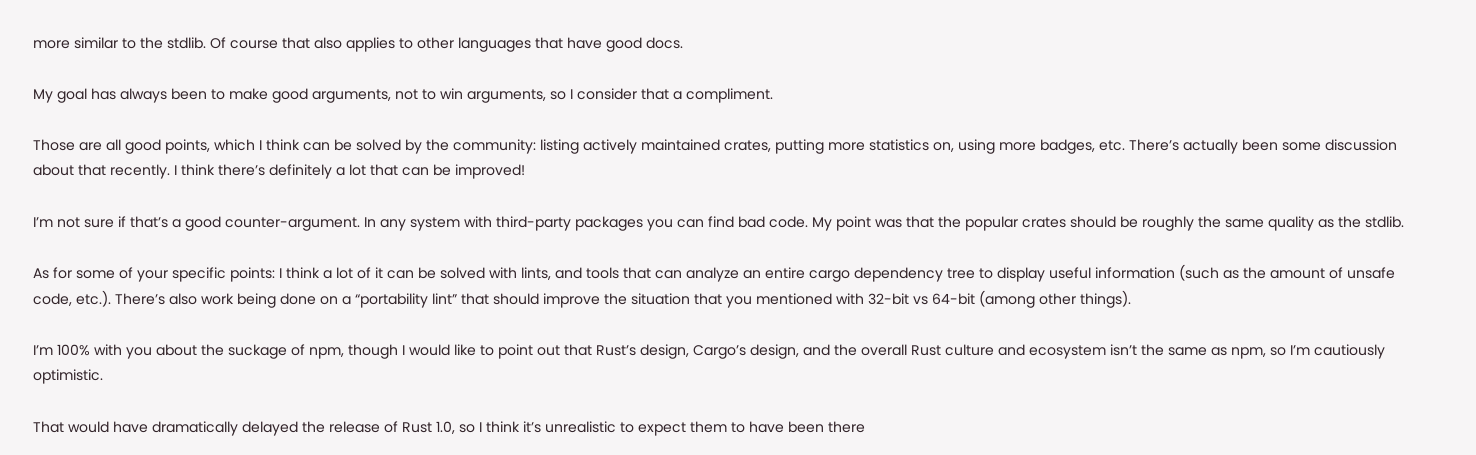more similar to the stdlib. Of course that also applies to other languages that have good docs.

My goal has always been to make good arguments, not to win arguments, so I consider that a compliment.

Those are all good points, which I think can be solved by the community: listing actively maintained crates, putting more statistics on, using more badges, etc. There’s actually been some discussion about that recently. I think there’s definitely a lot that can be improved!

I’m not sure if that’s a good counter-argument. In any system with third-party packages you can find bad code. My point was that the popular crates should be roughly the same quality as the stdlib.

As for some of your specific points: I think a lot of it can be solved with lints, and tools that can analyze an entire cargo dependency tree to display useful information (such as the amount of unsafe code, etc.). There’s also work being done on a “portability lint” that should improve the situation that you mentioned with 32-bit vs 64-bit (among other things).

I’m 100% with you about the suckage of npm, though I would like to point out that Rust’s design, Cargo’s design, and the overall Rust culture and ecosystem isn’t the same as npm, so I’m cautiously optimistic.

That would have dramatically delayed the release of Rust 1.0, so I think it’s unrealistic to expect them to have been there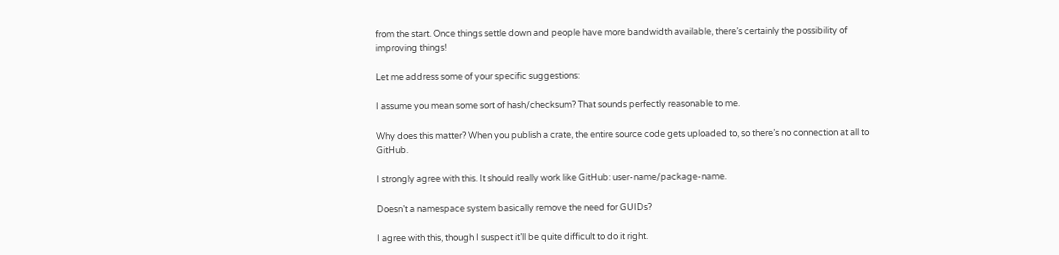from the start. Once things settle down and people have more bandwidth available, there’s certainly the possibility of improving things!

Let me address some of your specific suggestions:

I assume you mean some sort of hash/checksum? That sounds perfectly reasonable to me.

Why does this matter? When you publish a crate, the entire source code gets uploaded to, so there’s no connection at all to GitHub.

I strongly agree with this. It should really work like GitHub: user-name/package-name.

Doesn’t a namespace system basically remove the need for GUIDs?

I agree with this, though I suspect it’ll be quite difficult to do it right.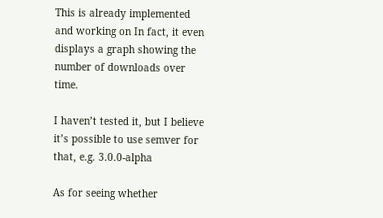This is already implemented and working on In fact, it even displays a graph showing the number of downloads over time.

I haven’t tested it, but I believe it’s possible to use semver for that, e.g. 3.0.0-alpha

As for seeing whether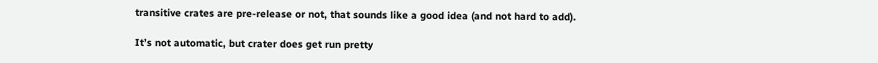transitive crates are pre-release or not, that sounds like a good idea (and not hard to add).

It’s not automatic, but crater does get run pretty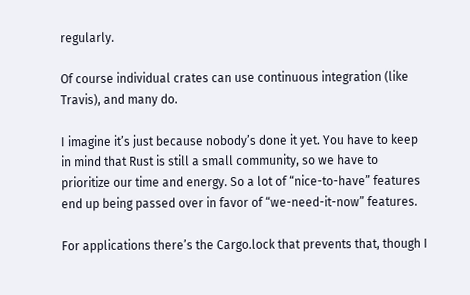regularly.

Of course individual crates can use continuous integration (like Travis), and many do.

I imagine it’s just because nobody’s done it yet. You have to keep in mind that Rust is still a small community, so we have to prioritize our time and energy. So a lot of “nice-to-have” features end up being passed over in favor of “we-need-it-now” features.

For applications there’s the Cargo.lock that prevents that, though I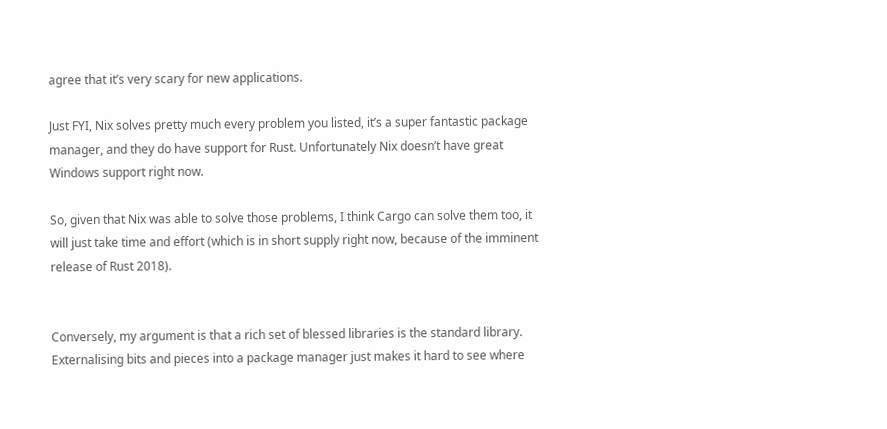agree that it’s very scary for new applications.

Just FYI, Nix solves pretty much every problem you listed, it’s a super fantastic package manager, and they do have support for Rust. Unfortunately Nix doesn’t have great Windows support right now.

So, given that Nix was able to solve those problems, I think Cargo can solve them too, it will just take time and effort (which is in short supply right now, because of the imminent release of Rust 2018).


Conversely, my argument is that a rich set of blessed libraries is the standard library. Externalising bits and pieces into a package manager just makes it hard to see where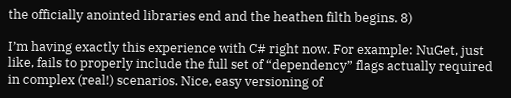the officially anointed libraries end and the heathen filth begins. 8)

I’m having exactly this experience with C# right now. For example: NuGet, just like, fails to properly include the full set of “dependency” flags actually required in complex (real!) scenarios. Nice, easy versioning of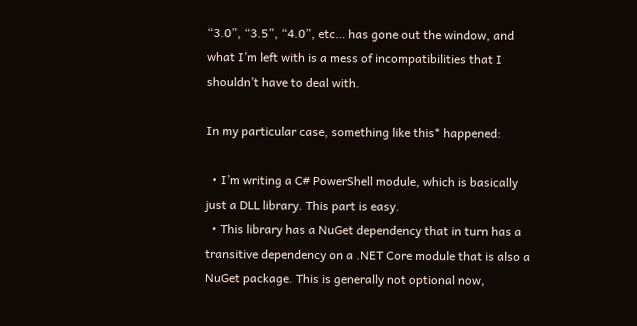“3.0”, “3.5”, “4.0”, etc… has gone out the window, and what I’m left with is a mess of incompatibilities that I shouldn’t have to deal with.

In my particular case, something like this* happened:

  • I’m writing a C# PowerShell module, which is basically just a DLL library. This part is easy.
  • This library has a NuGet dependency that in turn has a transitive dependency on a .NET Core module that is also a NuGet package. This is generally not optional now,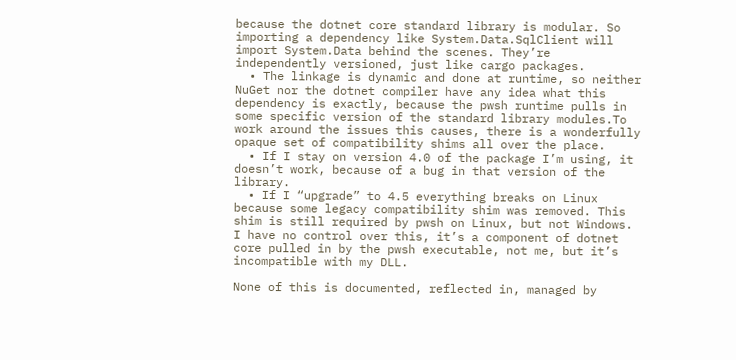because the dotnet core standard library is modular. So importing a dependency like System.Data.SqlClient will import System.Data behind the scenes. They’re independently versioned, just like cargo packages.
  • The linkage is dynamic and done at runtime, so neither NuGet nor the dotnet compiler have any idea what this dependency is exactly, because the pwsh runtime pulls in some specific version of the standard library modules.To work around the issues this causes, there is a wonderfully opaque set of compatibility shims all over the place.
  • If I stay on version 4.0 of the package I’m using, it doesn’t work, because of a bug in that version of the library.
  • If I “upgrade” to 4.5 everything breaks on Linux because some legacy compatibility shim was removed. This shim is still required by pwsh on Linux, but not Windows. I have no control over this, it’s a component of dotnet core pulled in by the pwsh executable, not me, but it’s incompatible with my DLL.

None of this is documented, reflected in, managed by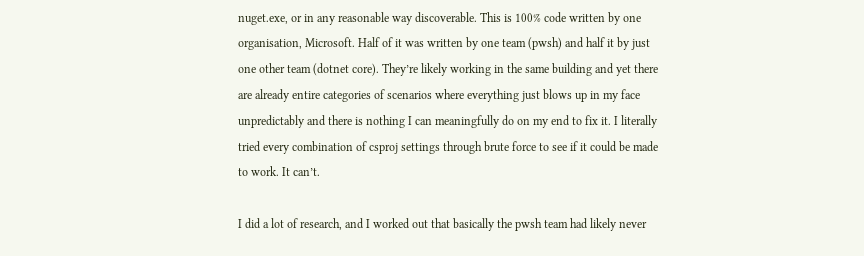nuget.exe, or in any reasonable way discoverable. This is 100% code written by one organisation, Microsoft. Half of it was written by one team (pwsh) and half it by just one other team (dotnet core). They’re likely working in the same building and yet there are already entire categories of scenarios where everything just blows up in my face unpredictably and there is nothing I can meaningfully do on my end to fix it. I literally tried every combination of csproj settings through brute force to see if it could be made to work. It can’t.

I did a lot of research, and I worked out that basically the pwsh team had likely never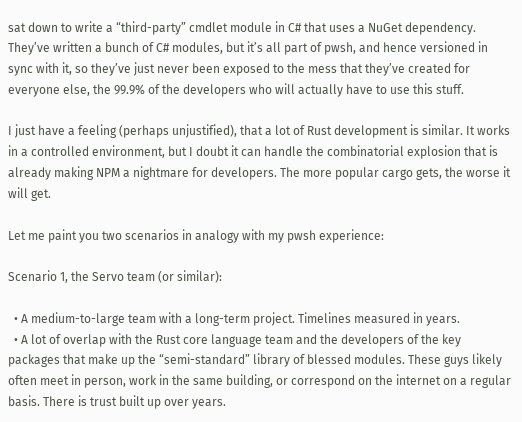sat down to write a “third-party” cmdlet module in C# that uses a NuGet dependency. They’ve written a bunch of C# modules, but it’s all part of pwsh, and hence versioned in sync with it, so they’ve just never been exposed to the mess that they’ve created for everyone else, the 99.9% of the developers who will actually have to use this stuff.

I just have a feeling (perhaps unjustified), that a lot of Rust development is similar. It works in a controlled environment, but I doubt it can handle the combinatorial explosion that is already making NPM a nightmare for developers. The more popular cargo gets, the worse it will get.

Let me paint you two scenarios in analogy with my pwsh experience:

Scenario 1, the Servo team (or similar):

  • A medium-to-large team with a long-term project. Timelines measured in years.
  • A lot of overlap with the Rust core language team and the developers of the key packages that make up the “semi-standard” library of blessed modules. These guys likely often meet in person, work in the same building, or correspond on the internet on a regular basis. There is trust built up over years.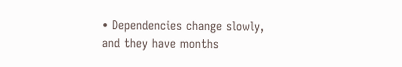• Dependencies change slowly, and they have months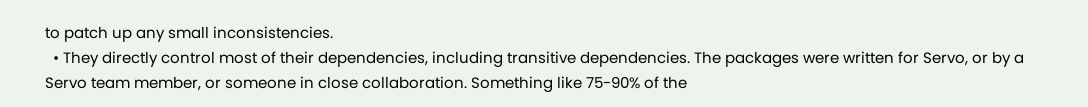to patch up any small inconsistencies.
  • They directly control most of their dependencies, including transitive dependencies. The packages were written for Servo, or by a Servo team member, or someone in close collaboration. Something like 75-90% of the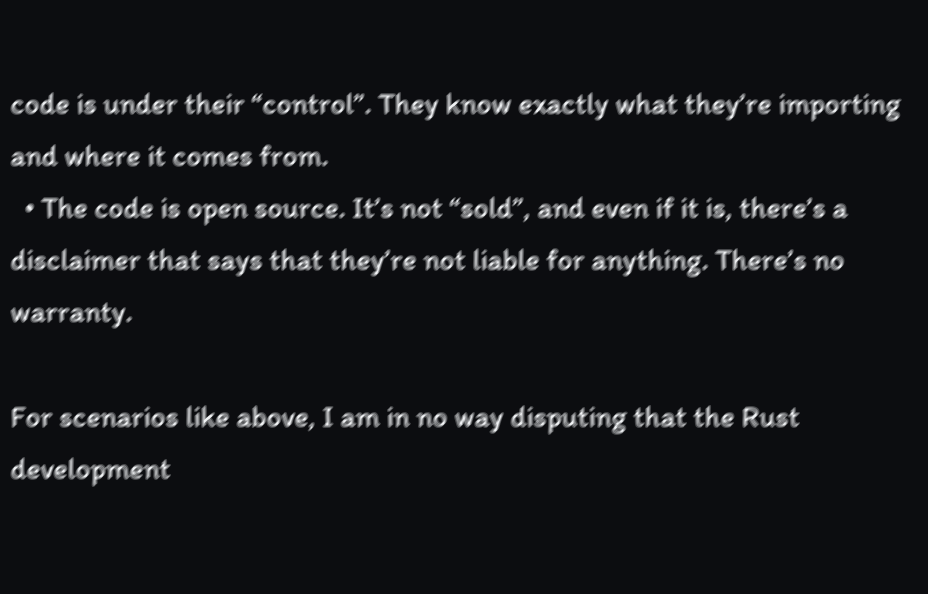code is under their “control”. They know exactly what they’re importing and where it comes from.
  • The code is open source. It’s not “sold”, and even if it is, there’s a disclaimer that says that they’re not liable for anything. There’s no warranty.

For scenarios like above, I am in no way disputing that the Rust development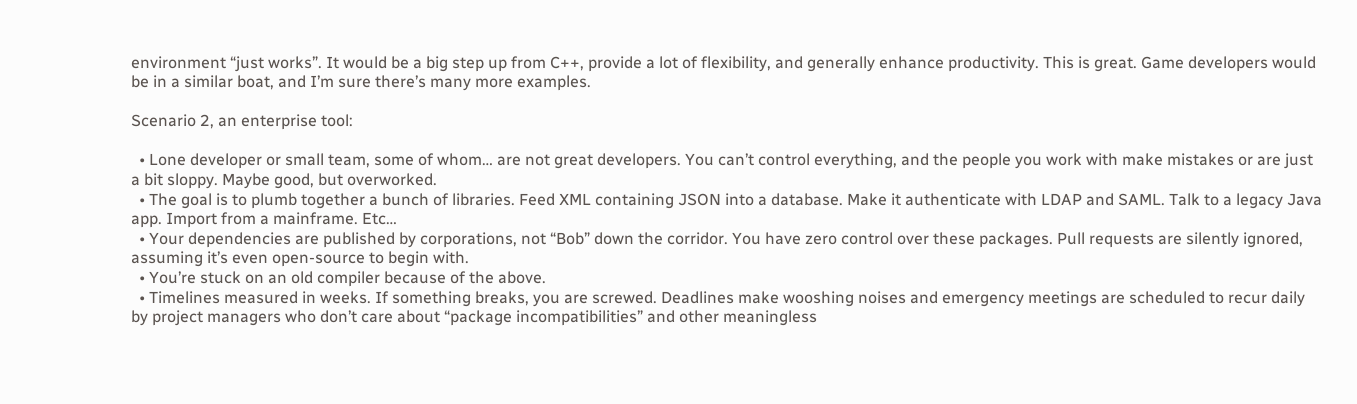environment “just works”. It would be a big step up from C++, provide a lot of flexibility, and generally enhance productivity. This is great. Game developers would be in a similar boat, and I’m sure there’s many more examples.

Scenario 2, an enterprise tool:

  • Lone developer or small team, some of whom… are not great developers. You can’t control everything, and the people you work with make mistakes or are just a bit sloppy. Maybe good, but overworked.
  • The goal is to plumb together a bunch of libraries. Feed XML containing JSON into a database. Make it authenticate with LDAP and SAML. Talk to a legacy Java app. Import from a mainframe. Etc…
  • Your dependencies are published by corporations, not “Bob” down the corridor. You have zero control over these packages. Pull requests are silently ignored, assuming it’s even open-source to begin with.
  • You’re stuck on an old compiler because of the above.
  • Timelines measured in weeks. If something breaks, you are screwed. Deadlines make wooshing noises and emergency meetings are scheduled to recur daily by project managers who don’t care about “package incompatibilities” and other meaningless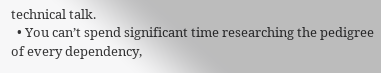technical talk.
  • You can’t spend significant time researching the pedigree of every dependency,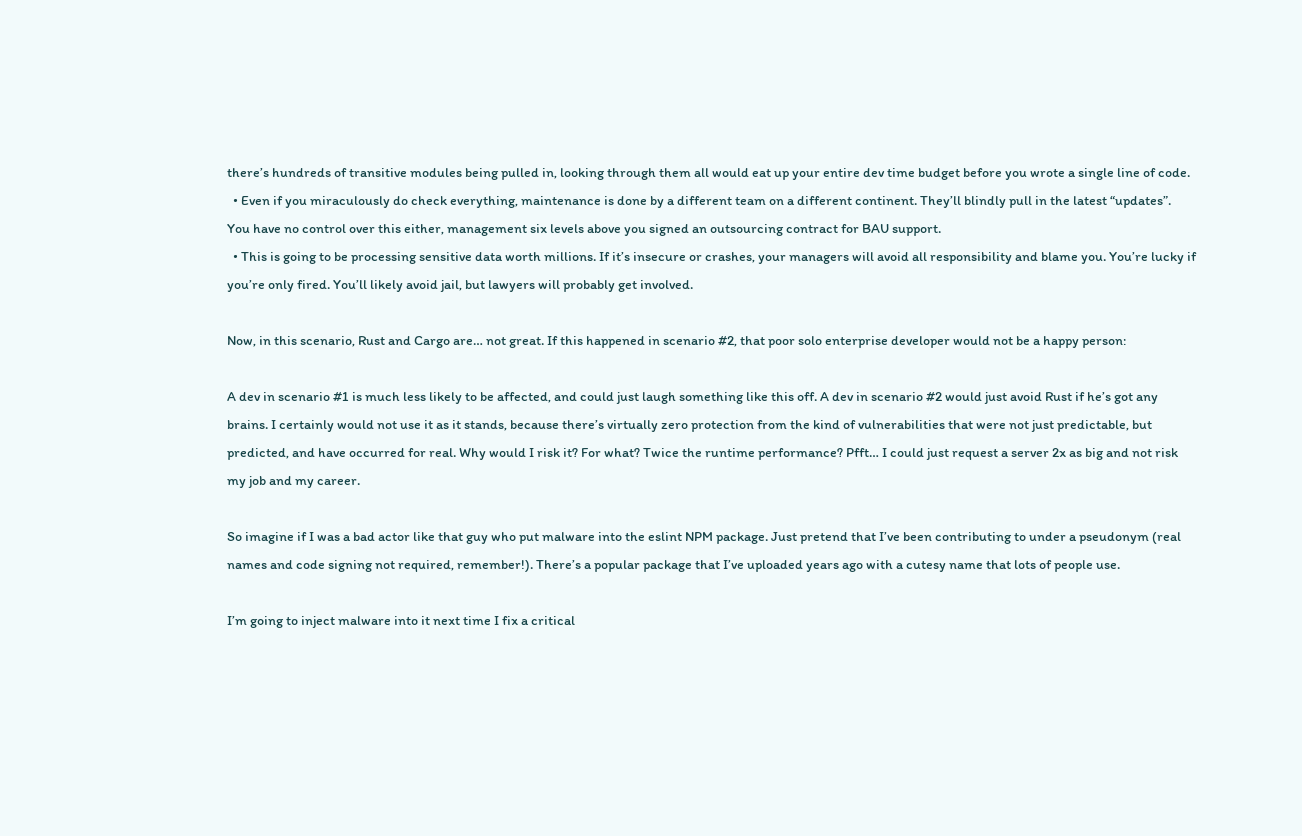there’s hundreds of transitive modules being pulled in, looking through them all would eat up your entire dev time budget before you wrote a single line of code.
  • Even if you miraculously do check everything, maintenance is done by a different team on a different continent. They’ll blindly pull in the latest “updates”. You have no control over this either, management six levels above you signed an outsourcing contract for BAU support.
  • This is going to be processing sensitive data worth millions. If it’s insecure or crashes, your managers will avoid all responsibility and blame you. You’re lucky if you’re only fired. You’ll likely avoid jail, but lawyers will probably get involved.

Now, in this scenario, Rust and Cargo are… not great. If this happened in scenario #2, that poor solo enterprise developer would not be a happy person:

A dev in scenario #1 is much less likely to be affected, and could just laugh something like this off. A dev in scenario #2 would just avoid Rust if he’s got any brains. I certainly would not use it as it stands, because there’s virtually zero protection from the kind of vulnerabilities that were not just predictable, but predicted, and have occurred for real. Why would I risk it? For what? Twice the runtime performance? Pfft… I could just request a server 2x as big and not risk my job and my career.

So imagine if I was a bad actor like that guy who put malware into the eslint NPM package. Just pretend that I’ve been contributing to under a pseudonym (real names and code signing not required, remember!). There’s a popular package that I’ve uploaded years ago with a cutesy name that lots of people use.

I’m going to inject malware into it next time I fix a critical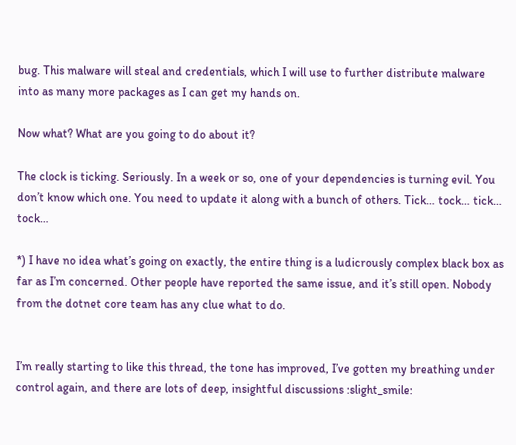bug. This malware will steal and credentials, which I will use to further distribute malware into as many more packages as I can get my hands on.

Now what? What are you going to do about it?

The clock is ticking. Seriously. In a week or so, one of your dependencies is turning evil. You don’t know which one. You need to update it along with a bunch of others. Tick… tock… tick… tock…

*) I have no idea what’s going on exactly, the entire thing is a ludicrously complex black box as far as I’m concerned. Other people have reported the same issue, and it’s still open. Nobody from the dotnet core team has any clue what to do.


I’m really starting to like this thread, the tone has improved, I’ve gotten my breathing under control again, and there are lots of deep, insightful discussions :slight_smile: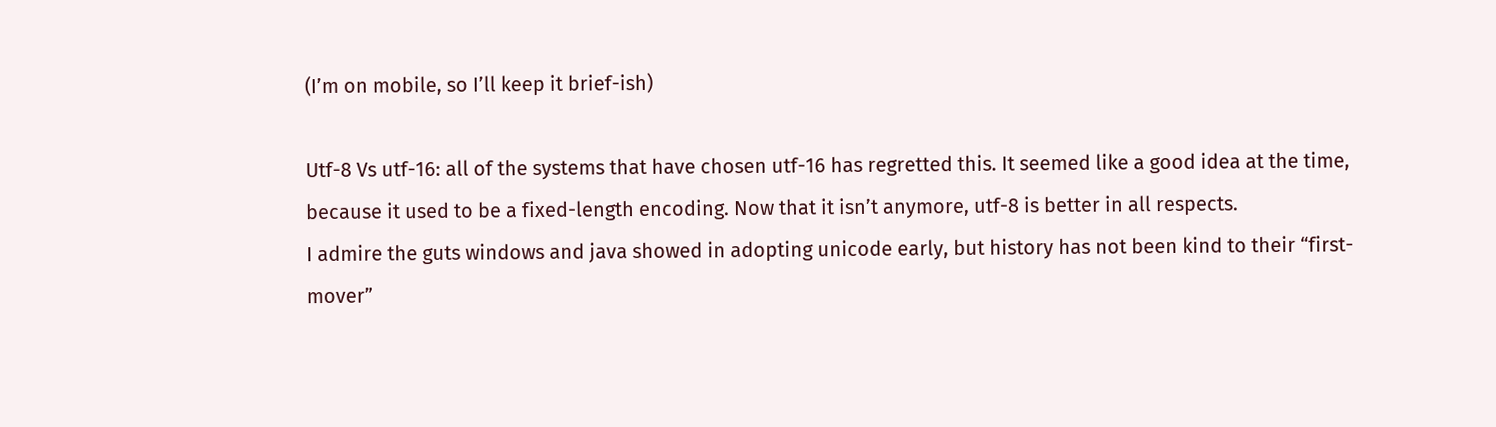(I’m on mobile, so I’ll keep it brief-ish)

Utf-8 Vs utf-16: all of the systems that have chosen utf-16 has regretted this. It seemed like a good idea at the time, because it used to be a fixed-length encoding. Now that it isn’t anymore, utf-8 is better in all respects.
I admire the guts windows and java showed in adopting unicode early, but history has not been kind to their “first-mover”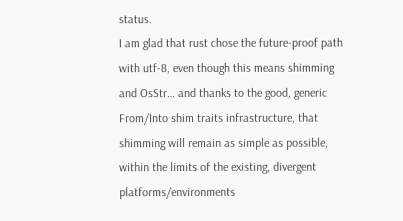status.
I am glad that rust chose the future-proof path with utf-8, even though this means shimming and OsStr… and thanks to the good, generic From/Into shim traits infrastructure, that shimming will remain as simple as possible, within the limits of the existing, divergent platforms/environments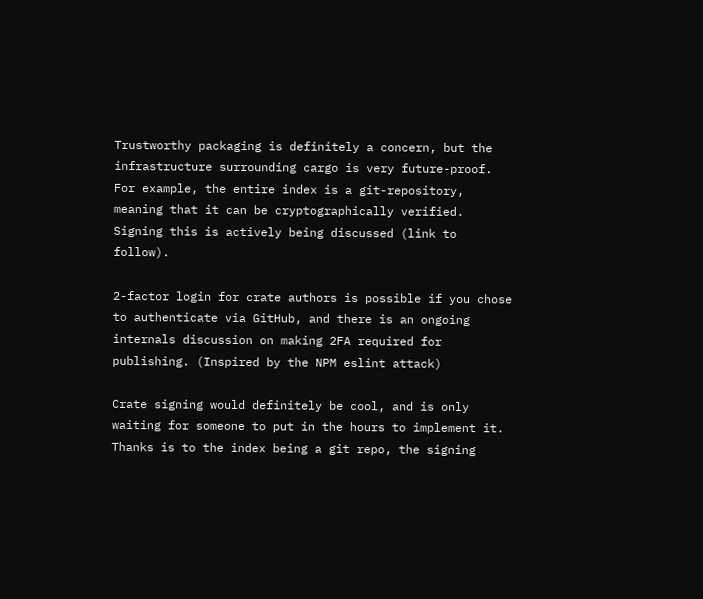Trustworthy packaging is definitely a concern, but the infrastructure surrounding cargo is very future-proof.
For example, the entire index is a git-repository, meaning that it can be cryptographically verified. Signing this is actively being discussed (link to follow).

2-factor login for crate authors is possible if you chose to authenticate via GitHub, and there is an ongoing internals discussion on making 2FA required for publishing. (Inspired by the NPM eslint attack)

Crate signing would definitely be cool, and is only waiting for someone to put in the hours to implement it. Thanks is to the index being a git repo, the signing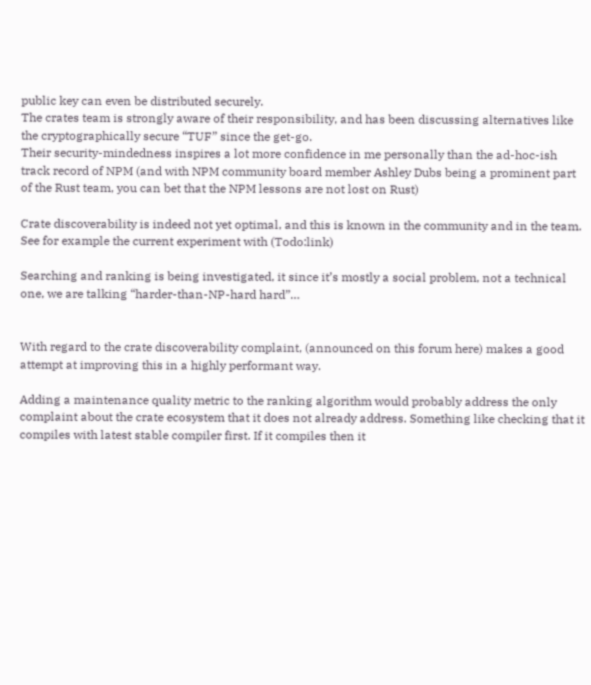public key can even be distributed securely.
The crates team is strongly aware of their responsibility, and has been discussing alternatives like the cryptographically secure “TUF” since the get-go.
Their security-mindedness inspires a lot more confidence in me personally than the ad-hoc-ish track record of NPM (and with NPM community board member Ashley Dubs being a prominent part of the Rust team, you can bet that the NPM lessons are not lost on Rust)

Crate discoverability is indeed not yet optimal, and this is known in the community and in the team. See for example the current experiment with (Todo:link)

Searching and ranking is being investigated, it since it’s mostly a social problem, not a technical one, we are talking “harder-than-NP-hard hard”…


With regard to the crate discoverability complaint, (announced on this forum here) makes a good attempt at improving this in a highly performant way.

Adding a maintenance quality metric to the ranking algorithm would probably address the only complaint about the crate ecosystem that it does not already address. Something like checking that it compiles with latest stable compiler first. If it compiles then it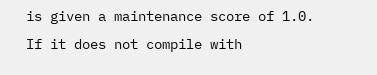is given a maintenance score of 1.0. If it does not compile with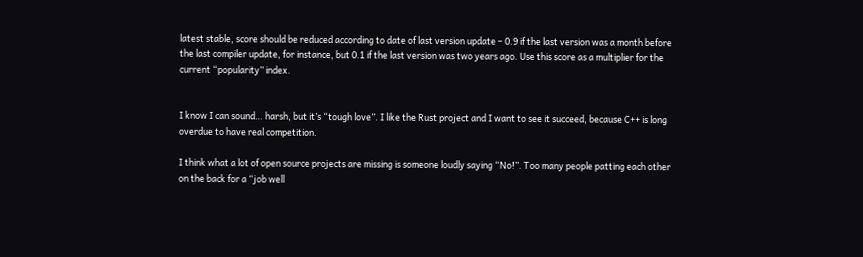latest stable, score should be reduced according to date of last version update – 0.9 if the last version was a month before the last compiler update, for instance, but 0.1 if the last version was two years ago. Use this score as a multiplier for the current “popularity” index.


I know I can sound… harsh, but it’s “tough love”. I like the Rust project and I want to see it succeed, because C++ is long overdue to have real competition.

I think what a lot of open source projects are missing is someone loudly saying “No!”. Too many people patting each other on the back for a “job well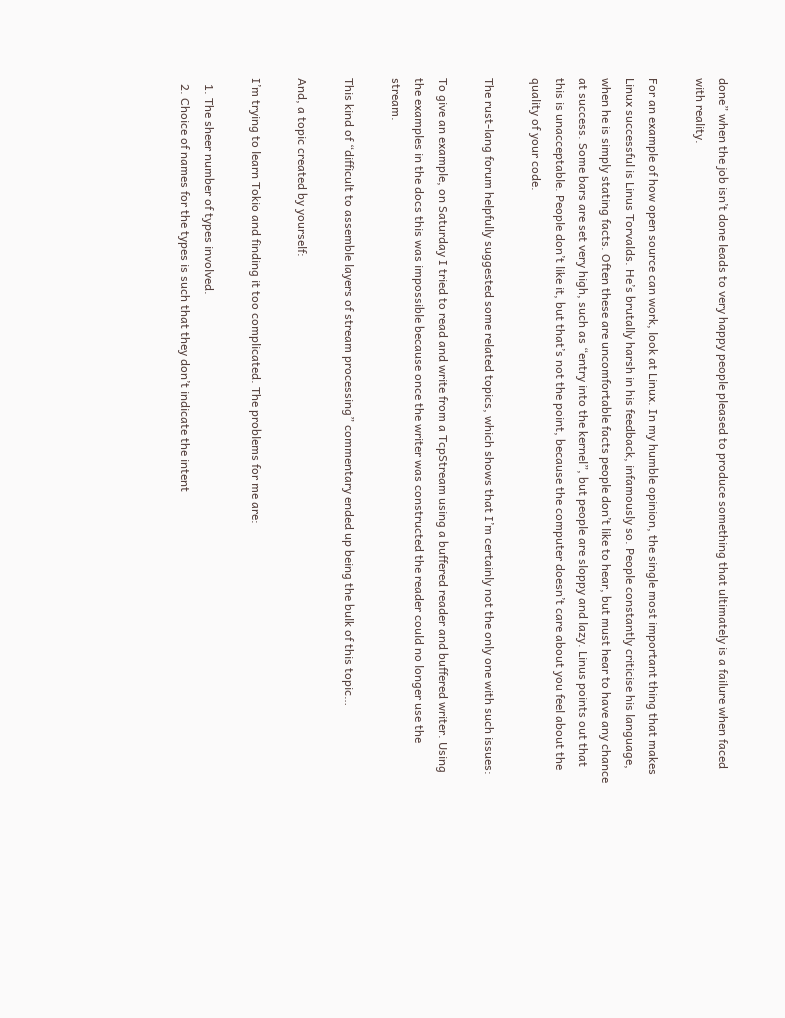done” when the job isn’t done leads to very happy people pleased to produce something that ultimately is a failure when faced with reality.

For an example of how open source can work, look at Linux. In my humble opinion, the single most important thing that makes Linux successful is Linus Torvalds. He’s brutally harsh in his feedback, infamously so. People constantly criticise his language, when he is simply stating facts. Often these are uncomfortable facts people don’t like to hear, but must hear to have any chance at success. Some bars are set very high, such as “entry into the kernel”, but people are sloppy and lazy. Linus points out that this is unacceptable. People don’t like it, but that’s not the point, because the computer doesn’t care about you feel about the quality of your code.

The rust-lang forum helpfully suggested some related topics, which shows that I’m certainly not the only one with such issues:

To give an example, on Saturday I tried to read and write from a TcpStream using a buffered reader and buffered writer. Using the examples in the docs this was impossible because once the writer was constructed the reader could no longer use the stream.

This kind of “difficult to assemble layers of stream processing” commentary ended up being the bulk of this topic…

And, a topic created by yourself:

I’m trying to learn Tokio and finding it too complicated. The problems for me are:

  1. The sheer number of types involved.
  2. Choice of names for the types is such that they don’t indicate the intent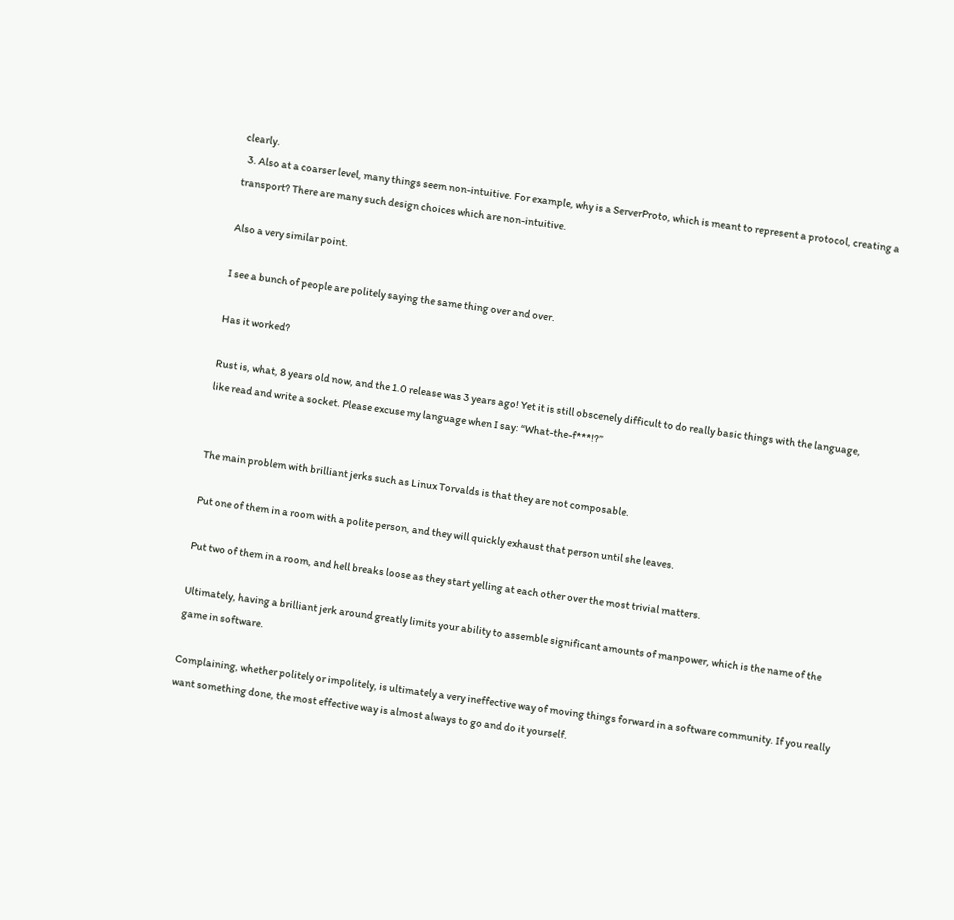clearly.
  3. Also at a coarser level, many things seem non-intuitive. For example, why is a ServerProto, which is meant to represent a protocol, creating a transport? There are many such design choices which are non-intuitive.

Also a very similar point.

I see a bunch of people are politely saying the same thing over and over.

Has it worked?

Rust is, what, 8 years old now, and the 1.0 release was 3 years ago! Yet it is still obscenely difficult to do really basic things with the language, like read and write a socket. Please excuse my language when I say: “What-the-f***!?”


The main problem with brilliant jerks such as Linux Torvalds is that they are not composable.

Put one of them in a room with a polite person, and they will quickly exhaust that person until she leaves.

Put two of them in a room, and hell breaks loose as they start yelling at each other over the most trivial matters.

Ultimately, having a brilliant jerk around greatly limits your ability to assemble significant amounts of manpower, which is the name of the game in software.

Complaining, whether politely or impolitely, is ultimately a very ineffective way of moving things forward in a software community. If you really want something done, the most effective way is almost always to go and do it yourself.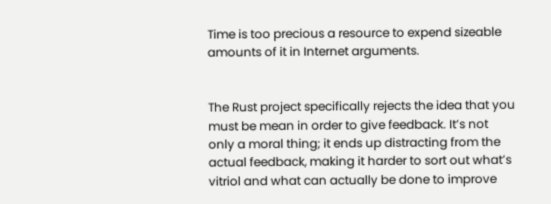Time is too precious a resource to expend sizeable amounts of it in Internet arguments.


The Rust project specifically rejects the idea that you must be mean in order to give feedback. It’s not only a moral thing; it ends up distracting from the actual feedback, making it harder to sort out what’s vitriol and what can actually be done to improve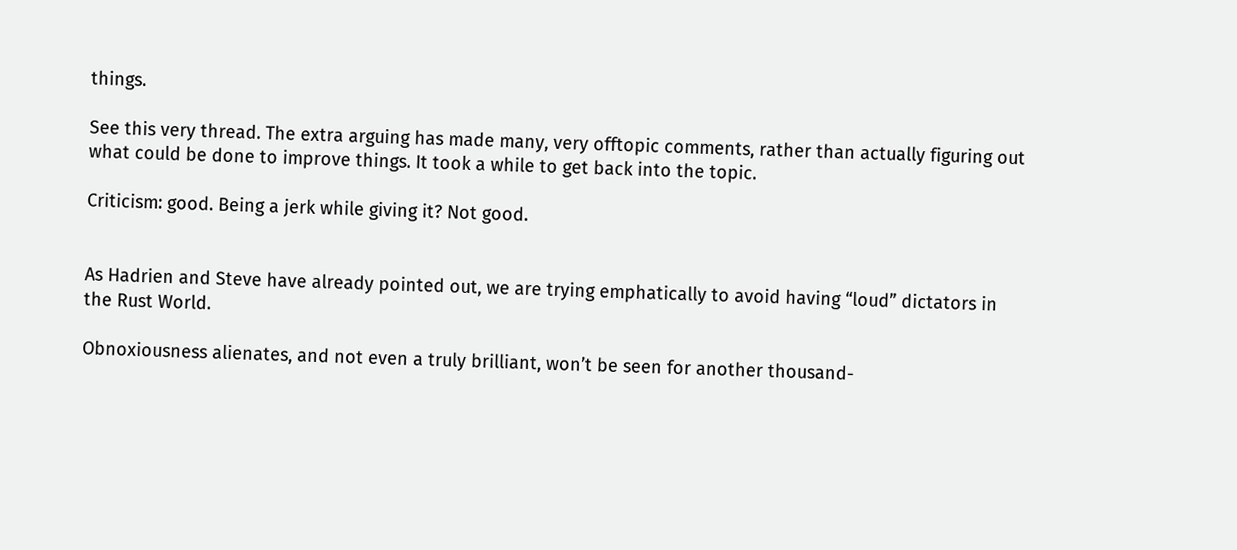things.

See this very thread. The extra arguing has made many, very offtopic comments, rather than actually figuring out what could be done to improve things. It took a while to get back into the topic.

Criticism: good. Being a jerk while giving it? Not good.


As Hadrien and Steve have already pointed out, we are trying emphatically to avoid having “loud” dictators in the Rust World.

Obnoxiousness alienates, and not even a truly brilliant, won’t be seen for another thousand-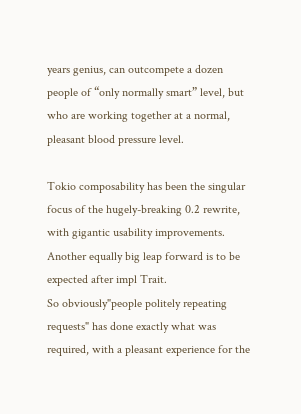years genius, can outcompete a dozen people of “only normally smart” level, but who are working together at a normal, pleasant blood pressure level.

Tokio composability has been the singular focus of the hugely-breaking 0.2 rewrite, with gigantic usability improvements.
Another equally big leap forward is to be expected after impl Trait.
So obviously"people politely repeating requests" has done exactly what was required, with a pleasant experience for the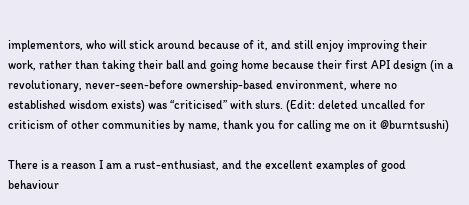implementors, who will stick around because of it, and still enjoy improving their work, rather than taking their ball and going home because their first API design (in a revolutionary, never-seen-before ownership-based environment, where no established wisdom exists) was “criticised” with slurs. (Edit: deleted uncalled for criticism of other communities by name, thank you for calling me on it @burntsushi)

There is a reason I am a rust-enthusiast, and the excellent examples of good behaviour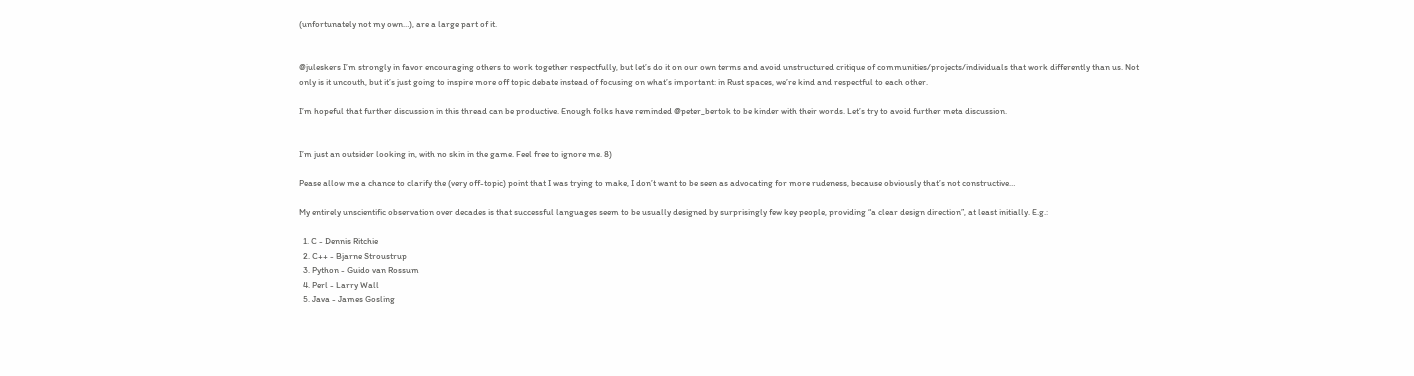(unfortunately not my own…), are a large part of it.


@juleskers I’m strongly in favor encouraging others to work together respectfully, but let’s do it on our own terms and avoid unstructured critique of communities/projects/individuals that work differently than us. Not only is it uncouth, but it’s just going to inspire more off topic debate instead of focusing on what’s important: in Rust spaces, we’re kind and respectful to each other.

I’m hopeful that further discussion in this thread can be productive. Enough folks have reminded @peter_bertok to be kinder with their words. Let’s try to avoid further meta discussion.


I’m just an outsider looking in, with no skin in the game. Feel free to ignore me. 8)

Pease allow me a chance to clarify the (very off-topic) point that I was trying to make, I don’t want to be seen as advocating for more rudeness, because obviously that’s not constructive…

My entirely unscientific observation over decades is that successful languages seem to be usually designed by surprisingly few key people, providing “a clear design direction”, at least initially. E.g.:

  1. C - Dennis Ritchie
  2. C++ - Bjarne Stroustrup
  3. Python - Guido van Rossum
  4. Perl - Larry Wall
  5. Java - James Gosling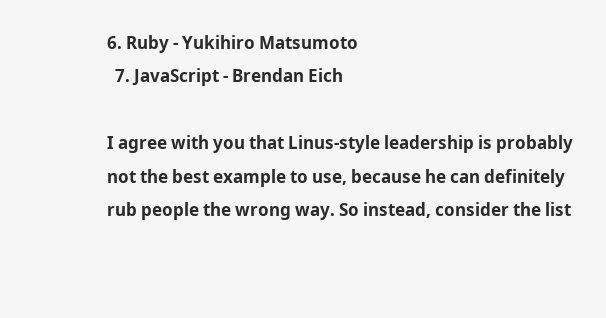6. Ruby - Yukihiro Matsumoto
  7. JavaScript - Brendan Eich

I agree with you that Linus-style leadership is probably not the best example to use, because he can definitely rub people the wrong way. So instead, consider the list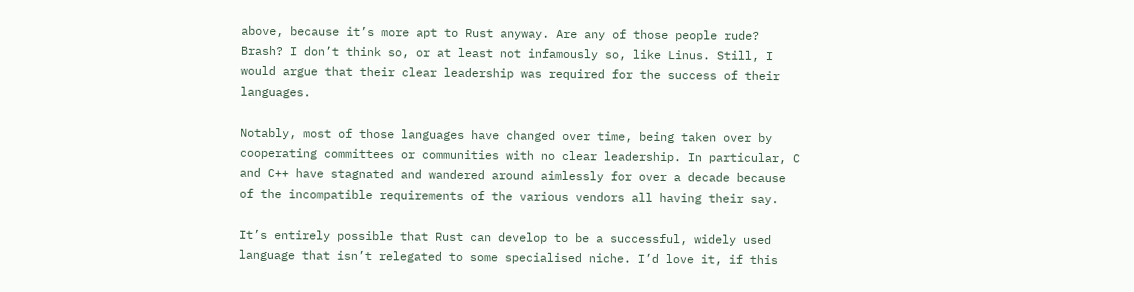above, because it’s more apt to Rust anyway. Are any of those people rude? Brash? I don’t think so, or at least not infamously so, like Linus. Still, I would argue that their clear leadership was required for the success of their languages.

Notably, most of those languages have changed over time, being taken over by cooperating committees or communities with no clear leadership. In particular, C and C++ have stagnated and wandered around aimlessly for over a decade because of the incompatible requirements of the various vendors all having their say.

It’s entirely possible that Rust can develop to be a successful, widely used language that isn’t relegated to some specialised niche. I’d love it, if this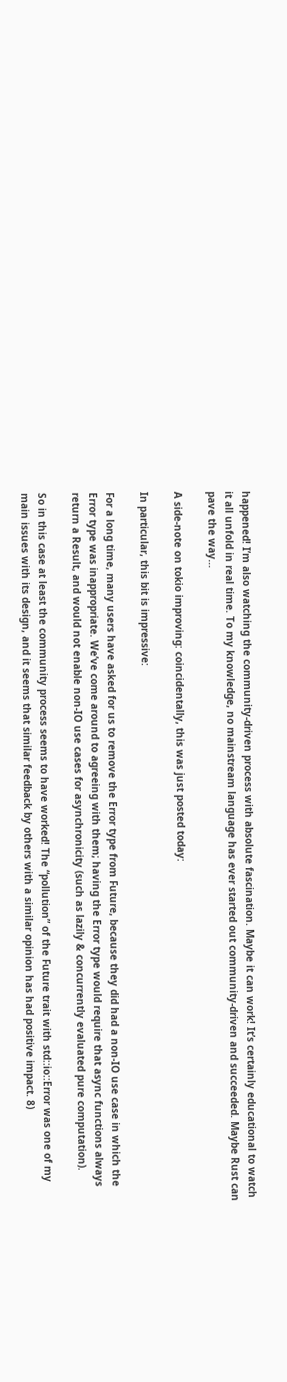happened! I’m also watching the community-driven process with absolute fascination. Maybe it can work! It’s certainly educational to watch it all unfold in real time. To my knowledge, no mainstream language has ever started out community-driven and succeeded. Maybe Rust can pave the way…

A side-note on tokio improving: coincidentally, this was just posted today:

In particular, this bit is impressive:

For a long time, many users have asked for us to remove the Error type from Future, because they did had a non-IO use case in which the Error type was inappropriate. We’ve come around to agreeing with them; having the Error type would require that async functions always return a Result, and would not enable non-IO use cases for asynchronicity (such as lazily & concurrently evaluated pure computation).

So in this case at least the community process seems to have worked! The “pollution” of the Future trait with std::io::Error was one of my main issues with its design, and it seems that similar feedback by others with a similar opinion has had positive impact. 8)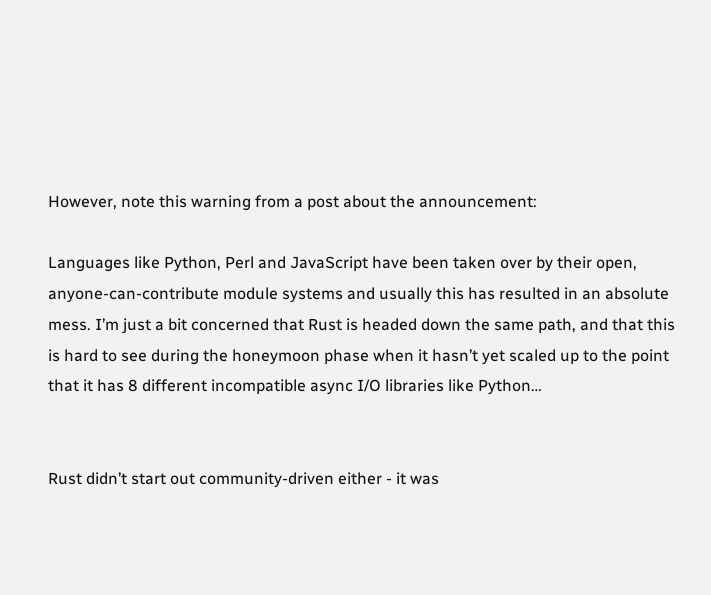However, note this warning from a post about the announcement:

Languages like Python, Perl and JavaScript have been taken over by their open, anyone-can-contribute module systems and usually this has resulted in an absolute mess. I’m just a bit concerned that Rust is headed down the same path, and that this is hard to see during the honeymoon phase when it hasn’t yet scaled up to the point that it has 8 different incompatible async I/O libraries like Python…


Rust didn’t start out community-driven either - it was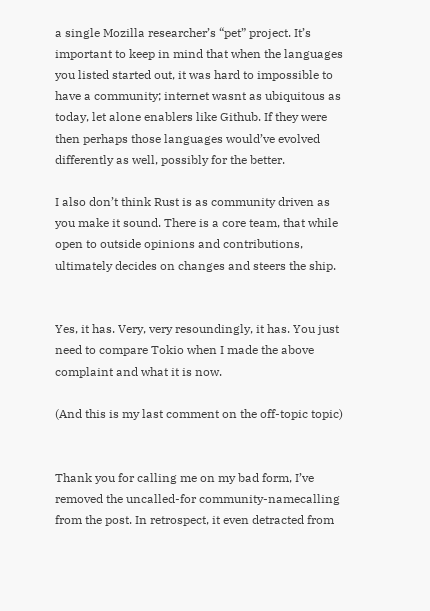a single Mozilla researcher’s “pet” project. It’s important to keep in mind that when the languages you listed started out, it was hard to impossible to have a community; internet wasnt as ubiquitous as today, let alone enablers like Github. If they were then perhaps those languages would’ve evolved differently as well, possibly for the better.

I also don’t think Rust is as community driven as you make it sound. There is a core team, that while open to outside opinions and contributions, ultimately decides on changes and steers the ship.


Yes, it has. Very, very resoundingly, it has. You just need to compare Tokio when I made the above complaint and what it is now.

(And this is my last comment on the off-topic topic)


Thank you for calling me on my bad form, I’ve removed the uncalled-for community-namecalling from the post. In retrospect, it even detracted from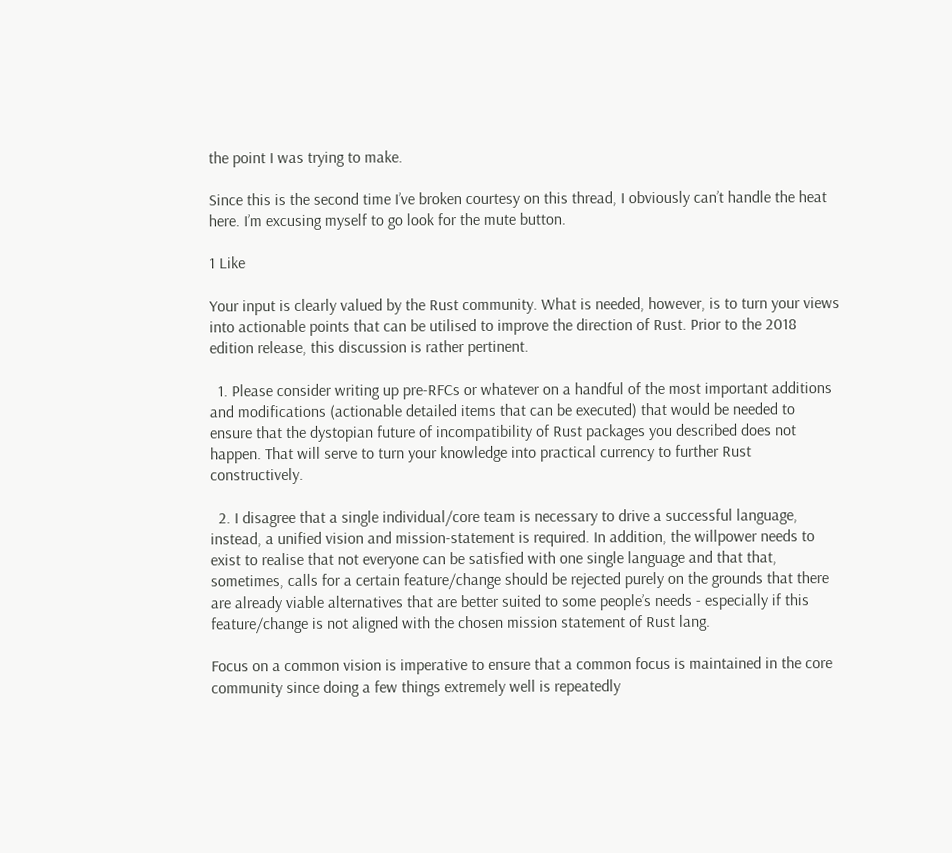the point I was trying to make.

Since this is the second time I’ve broken courtesy on this thread, I obviously can’t handle the heat here. I’m excusing myself to go look for the mute button.

1 Like

Your input is clearly valued by the Rust community. What is needed, however, is to turn your views into actionable points that can be utilised to improve the direction of Rust. Prior to the 2018 edition release, this discussion is rather pertinent.

  1. Please consider writing up pre-RFCs or whatever on a handful of the most important additions and modifications (actionable detailed items that can be executed) that would be needed to ensure that the dystopian future of incompatibility of Rust packages you described does not happen. That will serve to turn your knowledge into practical currency to further Rust constructively.

  2. I disagree that a single individual/core team is necessary to drive a successful language, instead, a unified vision and mission-statement is required. In addition, the willpower needs to exist to realise that not everyone can be satisfied with one single language and that that, sometimes, calls for a certain feature/change should be rejected purely on the grounds that there are already viable alternatives that are better suited to some people’s needs - especially if this feature/change is not aligned with the chosen mission statement of Rust lang.

Focus on a common vision is imperative to ensure that a common focus is maintained in the core community since doing a few things extremely well is repeatedly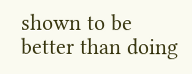shown to be better than doing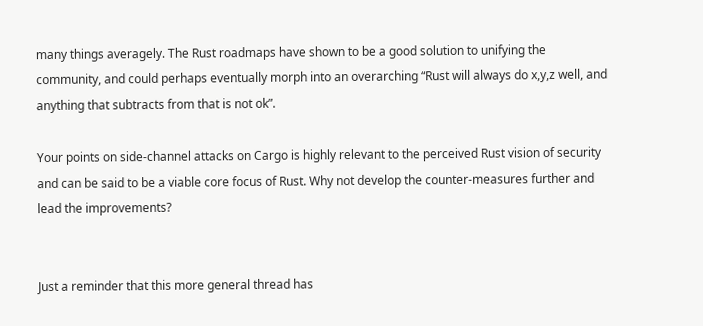many things averagely. The Rust roadmaps have shown to be a good solution to unifying the community, and could perhaps eventually morph into an overarching “Rust will always do x,y,z well, and anything that subtracts from that is not ok”.

Your points on side-channel attacks on Cargo is highly relevant to the perceived Rust vision of security and can be said to be a viable core focus of Rust. Why not develop the counter-measures further and lead the improvements?


Just a reminder that this more general thread has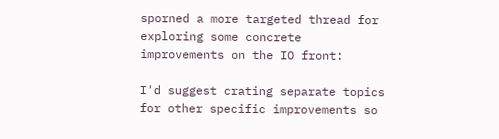sporned a more targeted thread for exploring some concrete improvements on the IO front:

I'd suggest crating separate topics for other specific improvements so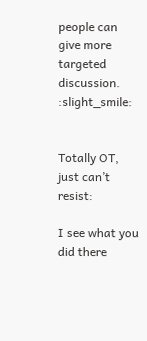people can give more targeted discussion. :slight_smile:


Totally OT, just can’t resist:

I see what you did there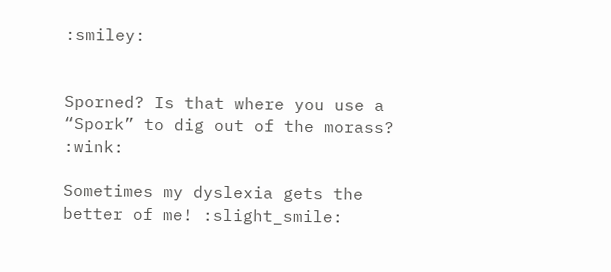:smiley:


Sporned? Is that where you use a “Spork” to dig out of the morass? :wink:

Sometimes my dyslexia gets the better of me! :slight_smile: